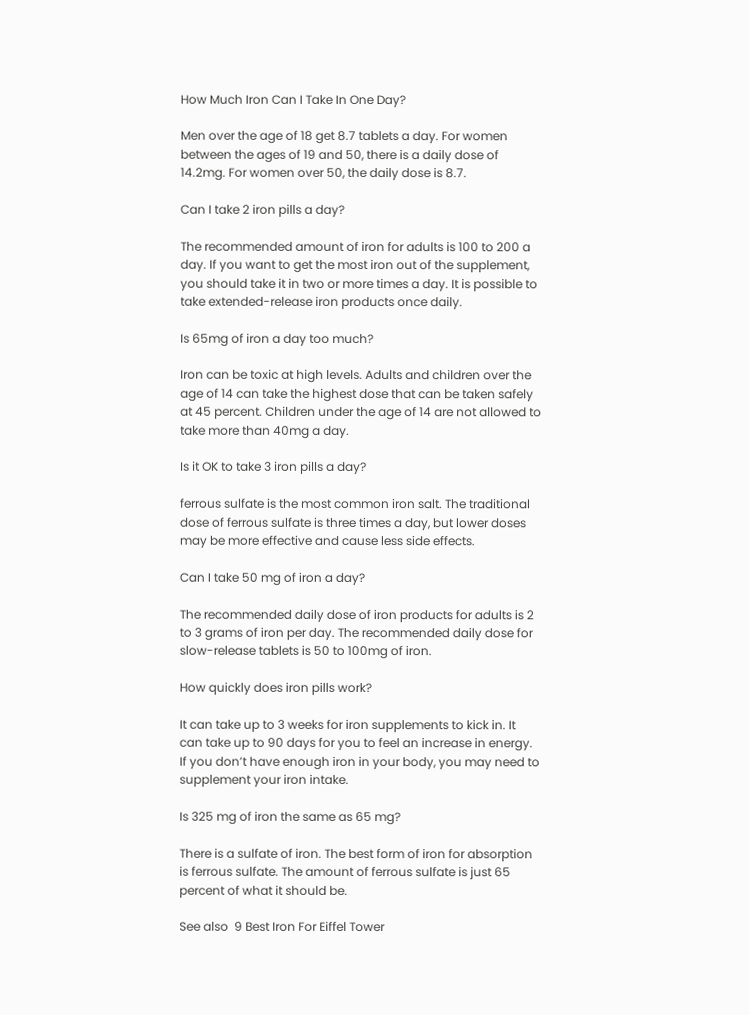How Much Iron Can I Take In One Day?

Men over the age of 18 get 8.7 tablets a day. For women between the ages of 19 and 50, there is a daily dose of 14.2mg. For women over 50, the daily dose is 8.7.

Can I take 2 iron pills a day?

The recommended amount of iron for adults is 100 to 200 a day. If you want to get the most iron out of the supplement, you should take it in two or more times a day. It is possible to take extended-release iron products once daily.

Is 65mg of iron a day too much?

Iron can be toxic at high levels. Adults and children over the age of 14 can take the highest dose that can be taken safely at 45 percent. Children under the age of 14 are not allowed to take more than 40mg a day.

Is it OK to take 3 iron pills a day?

ferrous sulfate is the most common iron salt. The traditional dose of ferrous sulfate is three times a day, but lower doses may be more effective and cause less side effects.

Can I take 50 mg of iron a day?

The recommended daily dose of iron products for adults is 2 to 3 grams of iron per day. The recommended daily dose for slow-release tablets is 50 to 100mg of iron.

How quickly does iron pills work?

It can take up to 3 weeks for iron supplements to kick in. It can take up to 90 days for you to feel an increase in energy. If you don’t have enough iron in your body, you may need to supplement your iron intake.

Is 325 mg of iron the same as 65 mg?

There is a sulfate of iron. The best form of iron for absorption is ferrous sulfate. The amount of ferrous sulfate is just 65 percent of what it should be.

See also  9 Best Iron For Eiffel Tower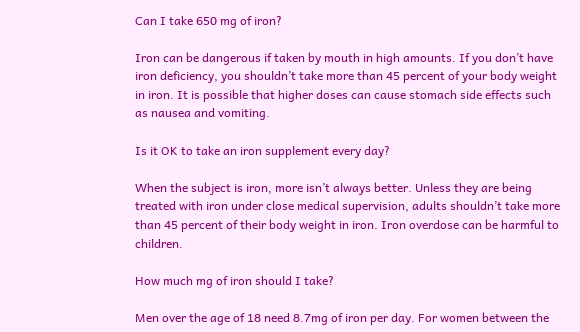Can I take 650 mg of iron?

Iron can be dangerous if taken by mouth in high amounts. If you don’t have iron deficiency, you shouldn’t take more than 45 percent of your body weight in iron. It is possible that higher doses can cause stomach side effects such as nausea and vomiting.

Is it OK to take an iron supplement every day?

When the subject is iron, more isn’t always better. Unless they are being treated with iron under close medical supervision, adults shouldn’t take more than 45 percent of their body weight in iron. Iron overdose can be harmful to children.

How much mg of iron should I take?

Men over the age of 18 need 8.7mg of iron per day. For women between the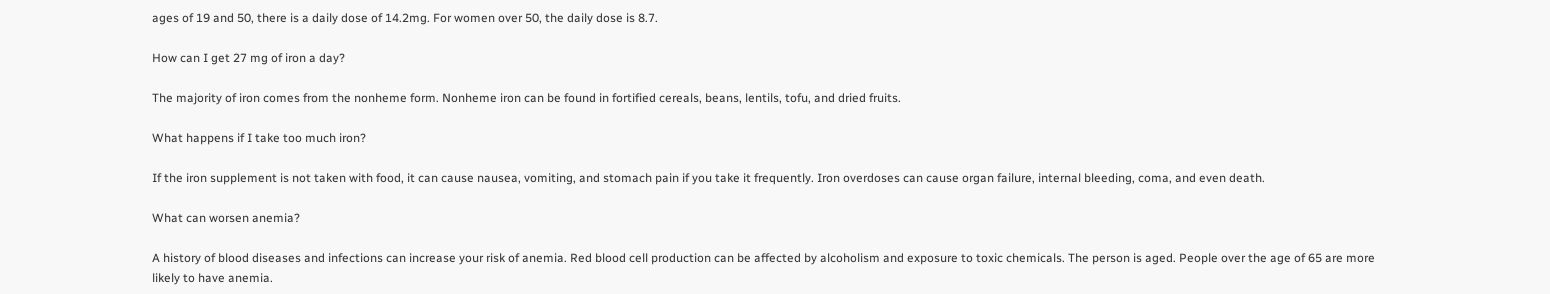ages of 19 and 50, there is a daily dose of 14.2mg. For women over 50, the daily dose is 8.7.

How can I get 27 mg of iron a day?

The majority of iron comes from the nonheme form. Nonheme iron can be found in fortified cereals, beans, lentils, tofu, and dried fruits.

What happens if I take too much iron?

If the iron supplement is not taken with food, it can cause nausea, vomiting, and stomach pain if you take it frequently. Iron overdoses can cause organ failure, internal bleeding, coma, and even death.

What can worsen anemia?

A history of blood diseases and infections can increase your risk of anemia. Red blood cell production can be affected by alcoholism and exposure to toxic chemicals. The person is aged. People over the age of 65 are more likely to have anemia.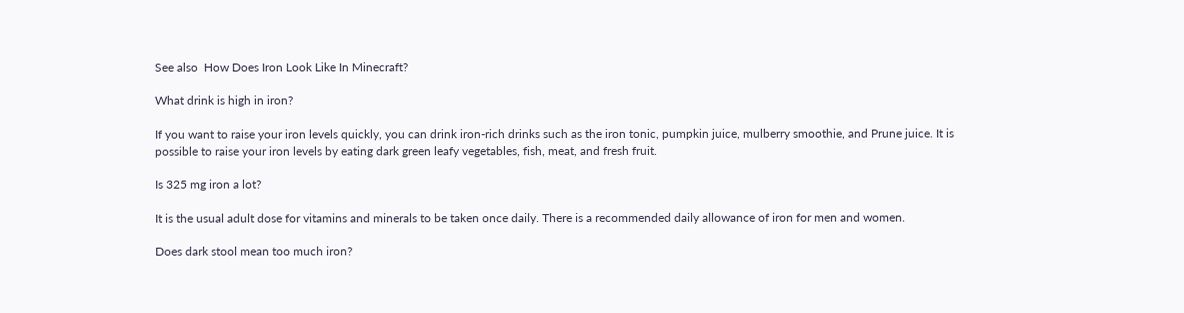See also  How Does Iron Look Like In Minecraft?

What drink is high in iron?

If you want to raise your iron levels quickly, you can drink iron-rich drinks such as the iron tonic, pumpkin juice, mulberry smoothie, and Prune juice. It is possible to raise your iron levels by eating dark green leafy vegetables, fish, meat, and fresh fruit.

Is 325 mg iron a lot?

It is the usual adult dose for vitamins and minerals to be taken once daily. There is a recommended daily allowance of iron for men and women.

Does dark stool mean too much iron?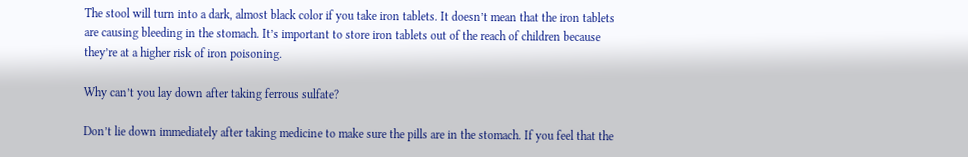The stool will turn into a dark, almost black color if you take iron tablets. It doesn’t mean that the iron tablets are causing bleeding in the stomach. It’s important to store iron tablets out of the reach of children because they’re at a higher risk of iron poisoning.

Why can’t you lay down after taking ferrous sulfate?

Don’t lie down immediately after taking medicine to make sure the pills are in the stomach. If you feel that the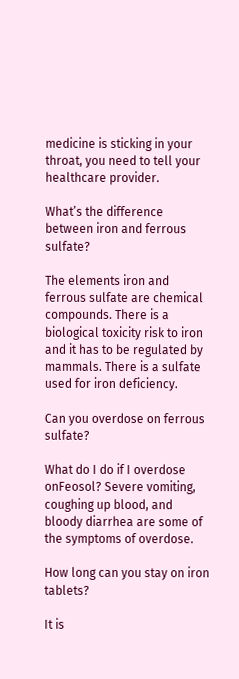medicine is sticking in your throat, you need to tell your healthcare provider.

What’s the difference between iron and ferrous sulfate?

The elements iron and ferrous sulfate are chemical compounds. There is a biological toxicity risk to iron and it has to be regulated by mammals. There is a sulfate used for iron deficiency.

Can you overdose on ferrous sulfate?

What do I do if I overdose onFeosol? Severe vomiting, coughing up blood, and bloody diarrhea are some of the symptoms of overdose.

How long can you stay on iron tablets?

It is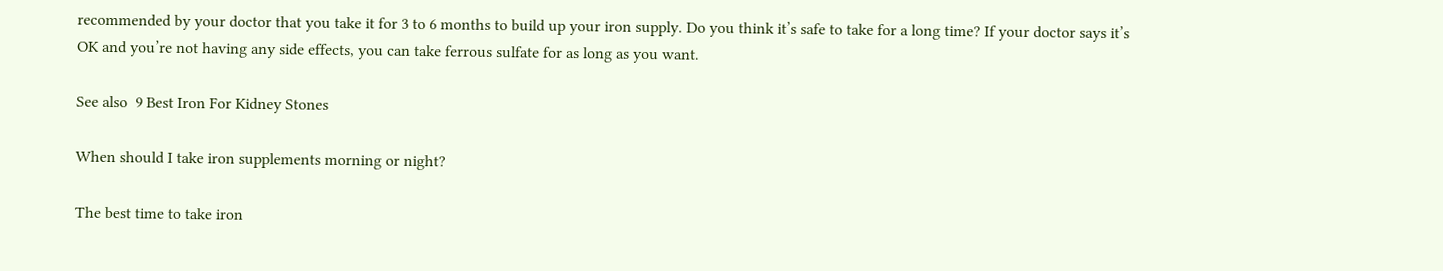recommended by your doctor that you take it for 3 to 6 months to build up your iron supply. Do you think it’s safe to take for a long time? If your doctor says it’s OK and you’re not having any side effects, you can take ferrous sulfate for as long as you want.

See also  9 Best Iron For Kidney Stones

When should I take iron supplements morning or night?

The best time to take iron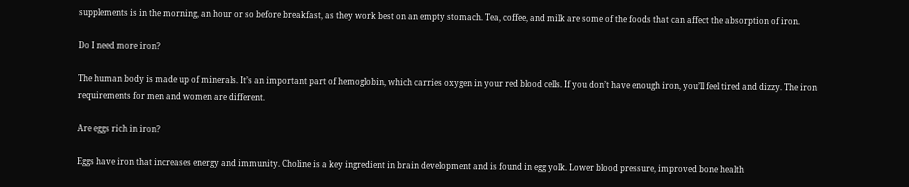supplements is in the morning, an hour or so before breakfast, as they work best on an empty stomach. Tea, coffee, and milk are some of the foods that can affect the absorption of iron.

Do I need more iron?

The human body is made up of minerals. It’s an important part of hemoglobin, which carries oxygen in your red blood cells. If you don’t have enough iron, you’ll feel tired and dizzy. The iron requirements for men and women are different.

Are eggs rich in iron?

Eggs have iron that increases energy and immunity. Choline is a key ingredient in brain development and is found in egg yolk. Lower blood pressure, improved bone health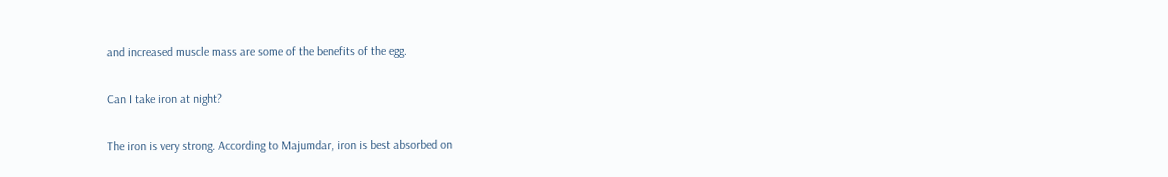and increased muscle mass are some of the benefits of the egg.

Can I take iron at night?

The iron is very strong. According to Majumdar, iron is best absorbed on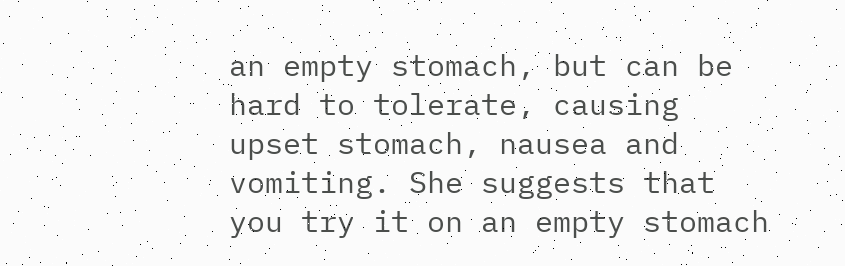an empty stomach, but can be hard to tolerate, causing upset stomach, nausea and vomiting. She suggests that you try it on an empty stomach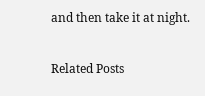and then take it at night.

Related Posts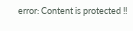error: Content is protected !!